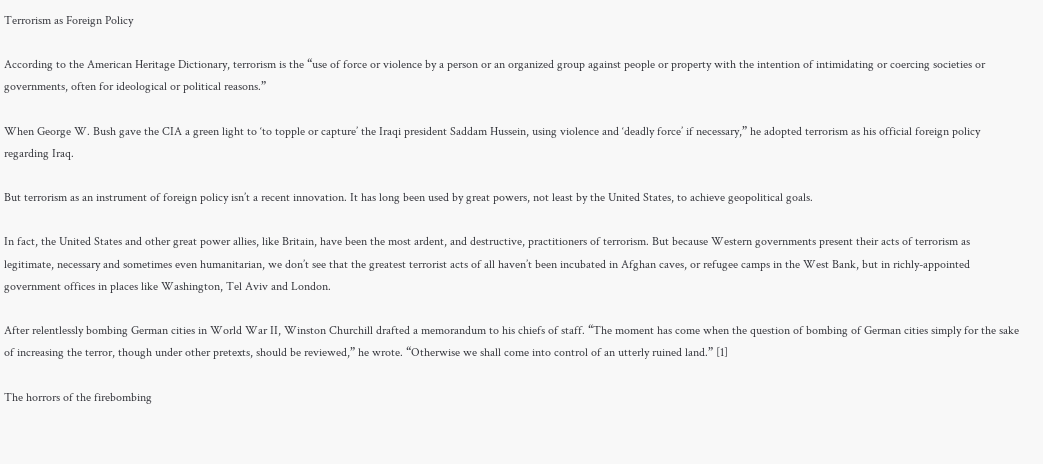Terrorism as Foreign Policy

According to the American Heritage Dictionary, terrorism is the “use of force or violence by a person or an organized group against people or property with the intention of intimidating or coercing societies or governments, often for ideological or political reasons.”

When George W. Bush gave the CIA a green light to ‘to topple or capture’ the Iraqi president Saddam Hussein, using violence and ‘deadly force’ if necessary,” he adopted terrorism as his official foreign policy regarding Iraq.

But terrorism as an instrument of foreign policy isn’t a recent innovation. It has long been used by great powers, not least by the United States, to achieve geopolitical goals.

In fact, the United States and other great power allies, like Britain, have been the most ardent, and destructive, practitioners of terrorism. But because Western governments present their acts of terrorism as legitimate, necessary and sometimes even humanitarian, we don’t see that the greatest terrorist acts of all haven’t been incubated in Afghan caves, or refugee camps in the West Bank, but in richly-appointed government offices in places like Washington, Tel Aviv and London.

After relentlessly bombing German cities in World War II, Winston Churchill drafted a memorandum to his chiefs of staff. “The moment has come when the question of bombing of German cities simply for the sake of increasing the terror, though under other pretexts, should be reviewed,” he wrote. “Otherwise we shall come into control of an utterly ruined land.” [1]

The horrors of the firebombing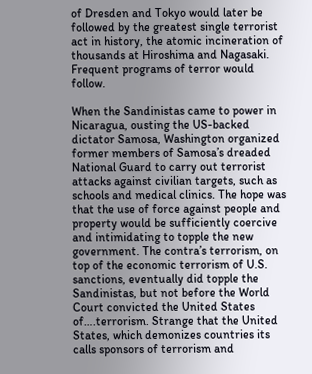of Dresden and Tokyo would later be followed by the greatest single terrorist act in history, the atomic incineration of thousands at Hiroshima and Nagasaki. Frequent programs of terror would follow.

When the Sandinistas came to power in Nicaragua, ousting the US-backed dictator Samosa, Washington organized former members of Samosa’s dreaded National Guard to carry out terrorist attacks against civilian targets, such as schools and medical clinics. The hope was that the use of force against people and property would be sufficiently coercive and intimidating to topple the new government. The contra’s terrorism, on top of the economic terrorism of U.S. sanctions, eventually did topple the Sandinistas, but not before the World Court convicted the United States of….terrorism. Strange that the United States, which demonizes countries its calls sponsors of terrorism and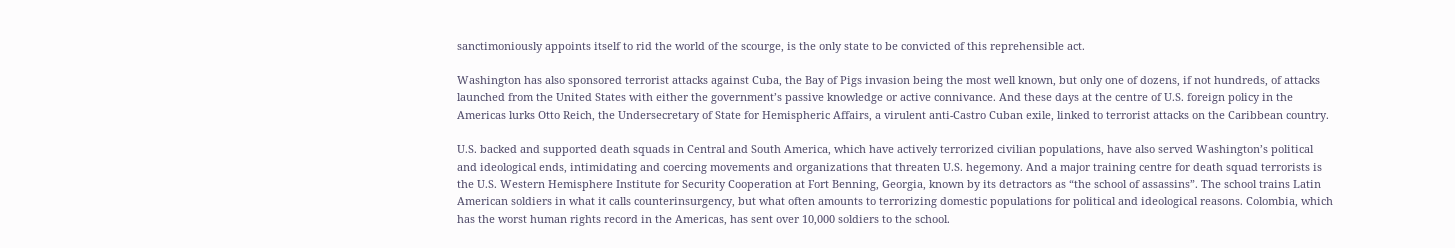sanctimoniously appoints itself to rid the world of the scourge, is the only state to be convicted of this reprehensible act.

Washington has also sponsored terrorist attacks against Cuba, the Bay of Pigs invasion being the most well known, but only one of dozens, if not hundreds, of attacks launched from the United States with either the government’s passive knowledge or active connivance. And these days at the centre of U.S. foreign policy in the Americas lurks Otto Reich, the Undersecretary of State for Hemispheric Affairs, a virulent anti-Castro Cuban exile, linked to terrorist attacks on the Caribbean country.

U.S. backed and supported death squads in Central and South America, which have actively terrorized civilian populations, have also served Washington’s political and ideological ends, intimidating and coercing movements and organizations that threaten U.S. hegemony. And a major training centre for death squad terrorists is the U.S. Western Hemisphere Institute for Security Cooperation at Fort Benning, Georgia, known by its detractors as “the school of assassins”. The school trains Latin American soldiers in what it calls counterinsurgency, but what often amounts to terrorizing domestic populations for political and ideological reasons. Colombia, which has the worst human rights record in the Americas, has sent over 10,000 soldiers to the school.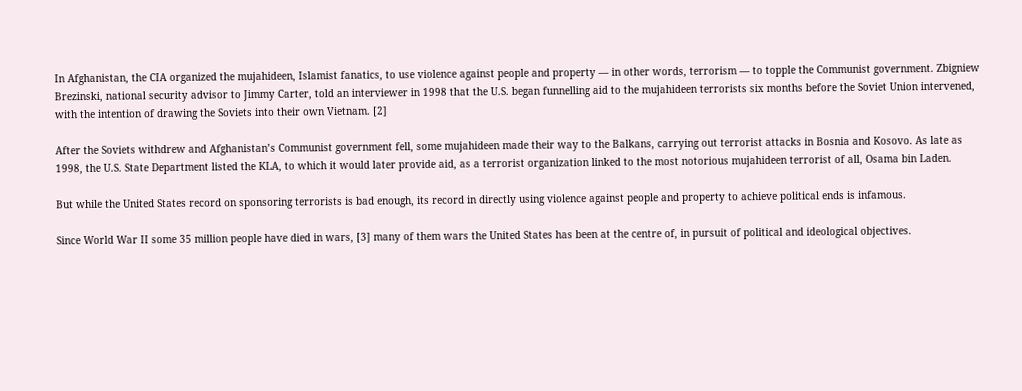In Afghanistan, the CIA organized the mujahideen, Islamist fanatics, to use violence against people and property — in other words, terrorism — to topple the Communist government. Zbigniew Brezinski, national security advisor to Jimmy Carter, told an interviewer in 1998 that the U.S. began funnelling aid to the mujahideen terrorists six months before the Soviet Union intervened, with the intention of drawing the Soviets into their own Vietnam. [2]

After the Soviets withdrew and Afghanistan’s Communist government fell, some mujahideen made their way to the Balkans, carrying out terrorist attacks in Bosnia and Kosovo. As late as 1998, the U.S. State Department listed the KLA, to which it would later provide aid, as a terrorist organization linked to the most notorious mujahideen terrorist of all, Osama bin Laden.

But while the United States record on sponsoring terrorists is bad enough, its record in directly using violence against people and property to achieve political ends is infamous.

Since World War II some 35 million people have died in wars, [3] many of them wars the United States has been at the centre of, in pursuit of political and ideological objectives.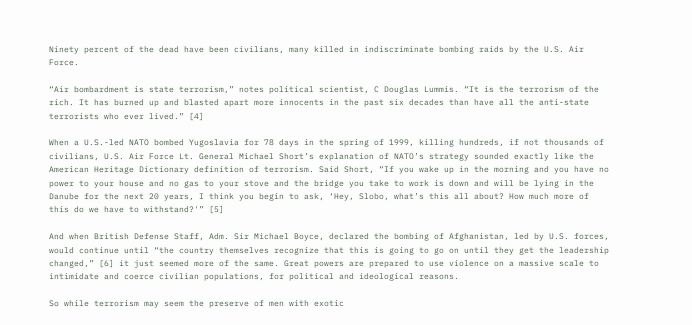Ninety percent of the dead have been civilians, many killed in indiscriminate bombing raids by the U.S. Air Force.

“Air bombardment is state terrorism,” notes political scientist, C Douglas Lummis. “It is the terrorism of the rich. It has burned up and blasted apart more innocents in the past six decades than have all the anti-state terrorists who ever lived.” [4]

When a U.S.-led NATO bombed Yugoslavia for 78 days in the spring of 1999, killing hundreds, if not thousands of civilians, U.S. Air Force Lt. General Michael Short’s explanation of NATO’s strategy sounded exactly like the American Heritage Dictionary definition of terrorism. Said Short, “If you wake up in the morning and you have no power to your house and no gas to your stove and the bridge you take to work is down and will be lying in the Danube for the next 20 years, I think you begin to ask, ‘Hey, Slobo, what’s this all about? How much more of this do we have to withstand?'” [5]

And when British Defense Staff, Adm. Sir Michael Boyce, declared the bombing of Afghanistan, led by U.S. forces, would continue until “the country themselves recognize that this is going to go on until they get the leadership changed,” [6] it just seemed more of the same. Great powers are prepared to use violence on a massive scale to intimidate and coerce civilian populations, for political and ideological reasons.

So while terrorism may seem the preserve of men with exotic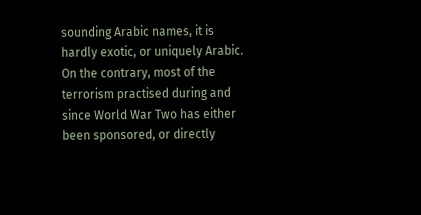sounding Arabic names, it is hardly exotic, or uniquely Arabic. On the contrary, most of the terrorism practised during and since World War Two has either been sponsored, or directly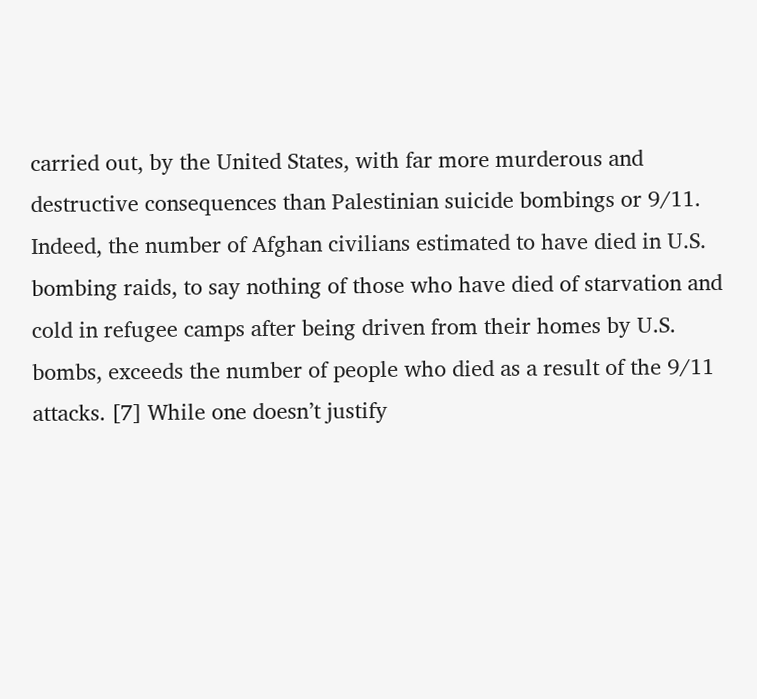carried out, by the United States, with far more murderous and destructive consequences than Palestinian suicide bombings or 9/11. Indeed, the number of Afghan civilians estimated to have died in U.S. bombing raids, to say nothing of those who have died of starvation and cold in refugee camps after being driven from their homes by U.S. bombs, exceeds the number of people who died as a result of the 9/11 attacks. [7] While one doesn’t justify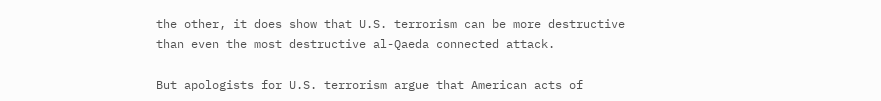the other, it does show that U.S. terrorism can be more destructive than even the most destructive al-Qaeda connected attack.

But apologists for U.S. terrorism argue that American acts of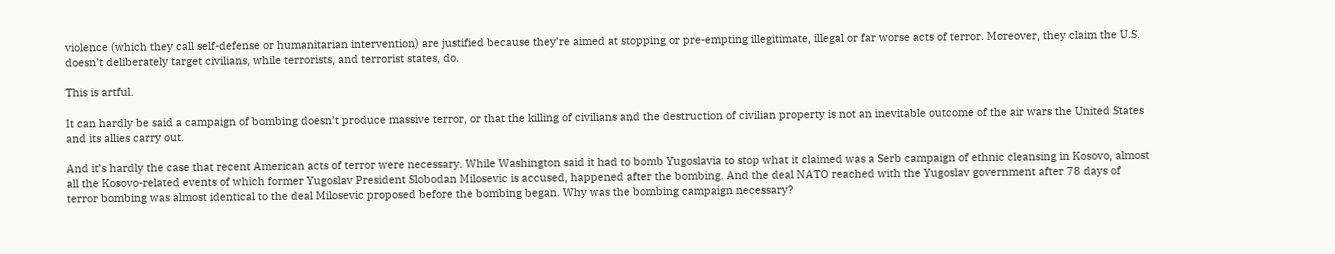violence (which they call self-defense or humanitarian intervention) are justified because they’re aimed at stopping or pre-empting illegitimate, illegal or far worse acts of terror. Moreover, they claim the U.S. doesn’t deliberately target civilians, while terrorists, and terrorist states, do.

This is artful.

It can hardly be said a campaign of bombing doesn’t produce massive terror, or that the killing of civilians and the destruction of civilian property is not an inevitable outcome of the air wars the United States and its allies carry out.

And it’s hardly the case that recent American acts of terror were necessary. While Washington said it had to bomb Yugoslavia to stop what it claimed was a Serb campaign of ethnic cleansing in Kosovo, almost all the Kosovo-related events of which former Yugoslav President Slobodan Milosevic is accused, happened after the bombing. And the deal NATO reached with the Yugoslav government after 78 days of terror bombing was almost identical to the deal Milosevic proposed before the bombing began. Why was the bombing campaign necessary?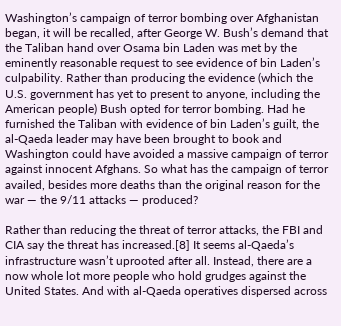Washington’s campaign of terror bombing over Afghanistan began, it will be recalled, after George W. Bush’s demand that the Taliban hand over Osama bin Laden was met by the eminently reasonable request to see evidence of bin Laden’s culpability. Rather than producing the evidence (which the U.S. government has yet to present to anyone, including the American people) Bush opted for terror bombing. Had he furnished the Taliban with evidence of bin Laden’s guilt, the al-Qaeda leader may have been brought to book and Washington could have avoided a massive campaign of terror against innocent Afghans. So what has the campaign of terror availed, besides more deaths than the original reason for the war — the 9/11 attacks — produced?

Rather than reducing the threat of terror attacks, the FBI and CIA say the threat has increased.[8] It seems al-Qaeda’s infrastructure wasn’t uprooted after all. Instead, there are a now whole lot more people who hold grudges against the United States. And with al-Qaeda operatives dispersed across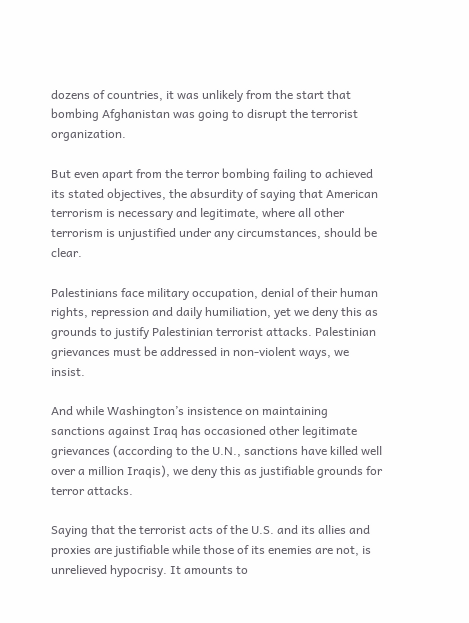dozens of countries, it was unlikely from the start that bombing Afghanistan was going to disrupt the terrorist organization.

But even apart from the terror bombing failing to achieved its stated objectives, the absurdity of saying that American terrorism is necessary and legitimate, where all other terrorism is unjustified under any circumstances, should be clear.

Palestinians face military occupation, denial of their human rights, repression and daily humiliation, yet we deny this as grounds to justify Palestinian terrorist attacks. Palestinian grievances must be addressed in non-violent ways, we insist.

And while Washington’s insistence on maintaining sanctions against Iraq has occasioned other legitimate grievances (according to the U.N., sanctions have killed well over a million Iraqis), we deny this as justifiable grounds for terror attacks.

Saying that the terrorist acts of the U.S. and its allies and proxies are justifiable while those of its enemies are not, is unrelieved hypocrisy. It amounts to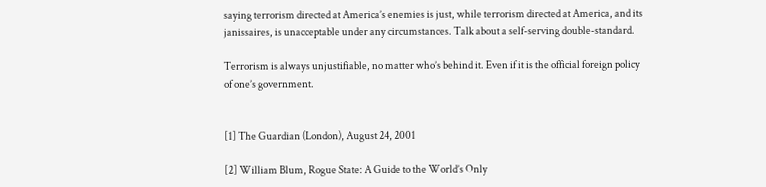saying terrorism directed at America’s enemies is just, while terrorism directed at America, and its janissaires, is unacceptable under any circumstances. Talk about a self-serving double-standard.

Terrorism is always unjustifiable, no matter who’s behind it. Even if it is the official foreign policy of one’s government.


[1] The Guardian (London), August 24, 2001

[2] William Blum, Rogue State: A Guide to the World’s Only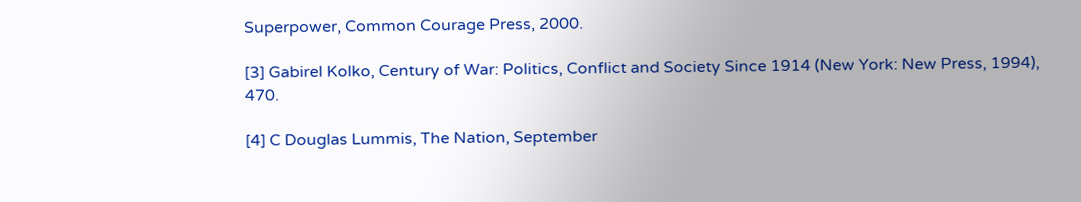Superpower, Common Courage Press, 2000.

[3] Gabirel Kolko, Century of War: Politics, Conflict and Society Since 1914 (New York: New Press, 1994), 470.

[4] C Douglas Lummis, The Nation, September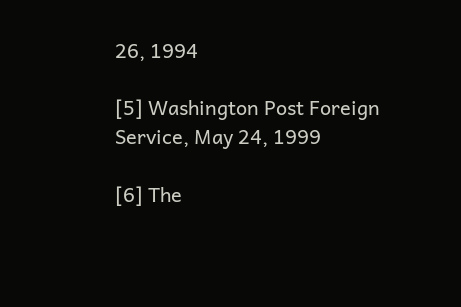26, 1994

[5] Washington Post Foreign Service, May 24, 1999

[6] The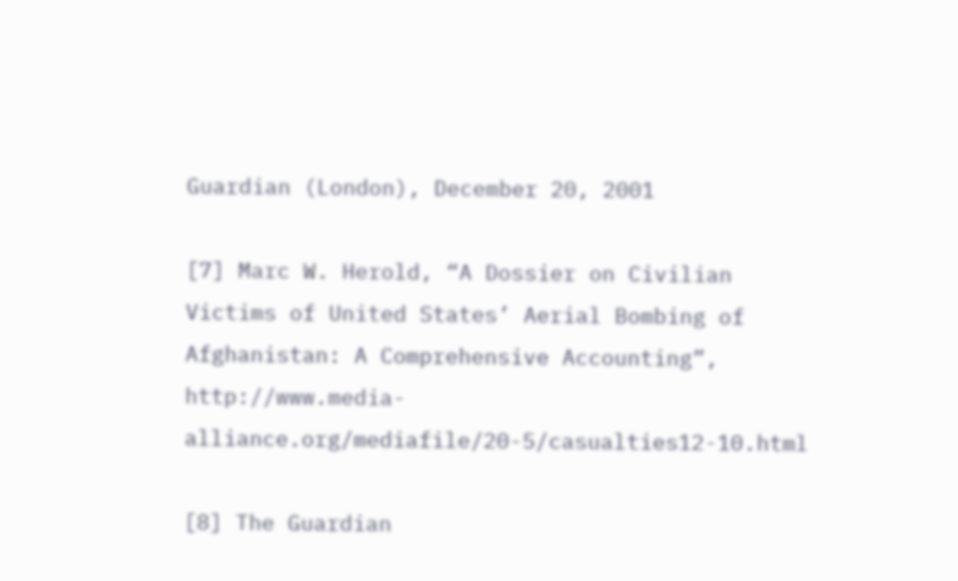Guardian (London), December 20, 2001

[7] Marc W. Herold, “A Dossier on Civilian Victims of United States’ Aerial Bombing of Afghanistan: A Comprehensive Accounting”, http://www.media-alliance.org/mediafile/20-5/casualties12-10.html

[8] The Guardian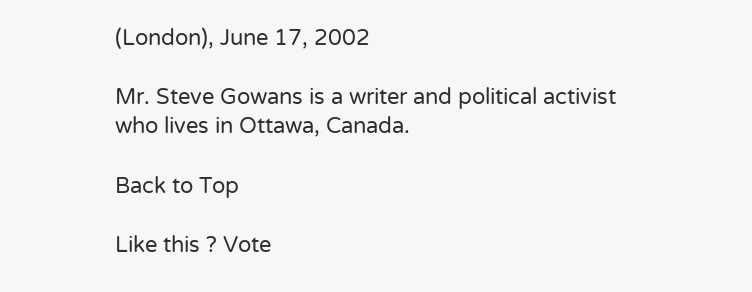(London), June 17, 2002

Mr. Steve Gowans is a writer and political activist who lives in Ottawa, Canada.

Back to Top

Like this ? Vote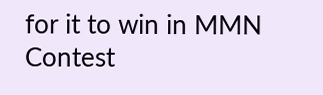for it to win in MMN Contest